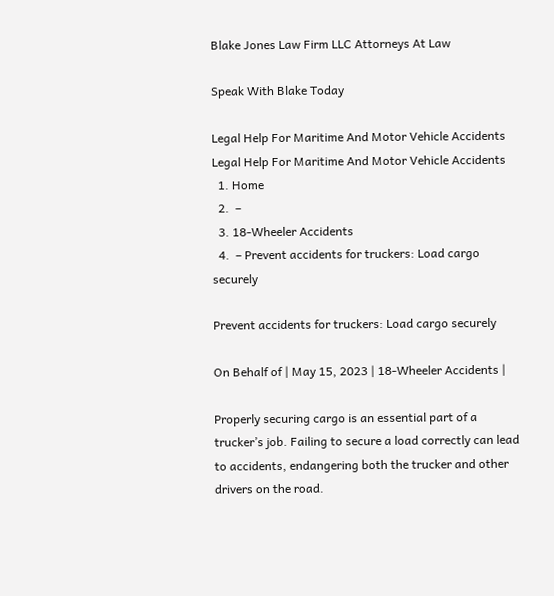Blake Jones Law Firm LLC Attorneys At Law

Speak With Blake Today

Legal Help For Maritime And Motor Vehicle Accidents
Legal Help For Maritime And Motor Vehicle Accidents
  1. Home
  2.  –
  3. 18-Wheeler Accidents
  4.  – Prevent accidents for truckers: Load cargo securely

Prevent accidents for truckers: Load cargo securely

On Behalf of | May 15, 2023 | 18-Wheeler Accidents |

Properly securing cargo is an essential part of a trucker’s job. Failing to secure a load correctly can lead to accidents, endangering both the trucker and other drivers on the road.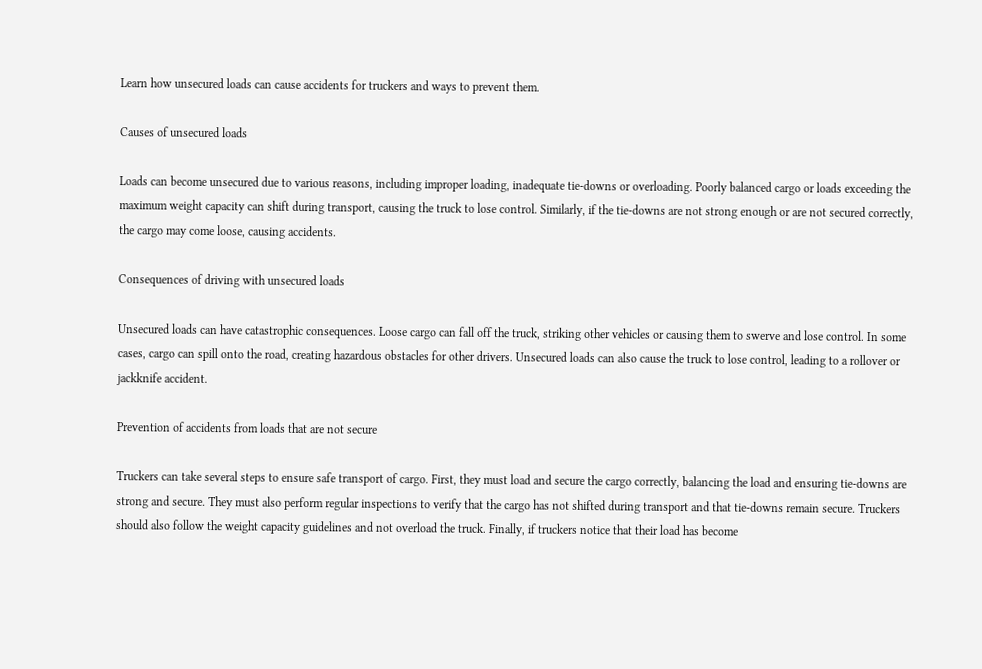Learn how unsecured loads can cause accidents for truckers and ways to prevent them.

Causes of unsecured loads

Loads can become unsecured due to various reasons, including improper loading, inadequate tie-downs or overloading. Poorly balanced cargo or loads exceeding the maximum weight capacity can shift during transport, causing the truck to lose control. Similarly, if the tie-downs are not strong enough or are not secured correctly, the cargo may come loose, causing accidents.

Consequences of driving with unsecured loads

Unsecured loads can have catastrophic consequences. Loose cargo can fall off the truck, striking other vehicles or causing them to swerve and lose control. In some cases, cargo can spill onto the road, creating hazardous obstacles for other drivers. Unsecured loads can also cause the truck to lose control, leading to a rollover or jackknife accident.

Prevention of accidents from loads that are not secure

Truckers can take several steps to ensure safe transport of cargo. First, they must load and secure the cargo correctly, balancing the load and ensuring tie-downs are strong and secure. They must also perform regular inspections to verify that the cargo has not shifted during transport and that tie-downs remain secure. Truckers should also follow the weight capacity guidelines and not overload the truck. Finally, if truckers notice that their load has become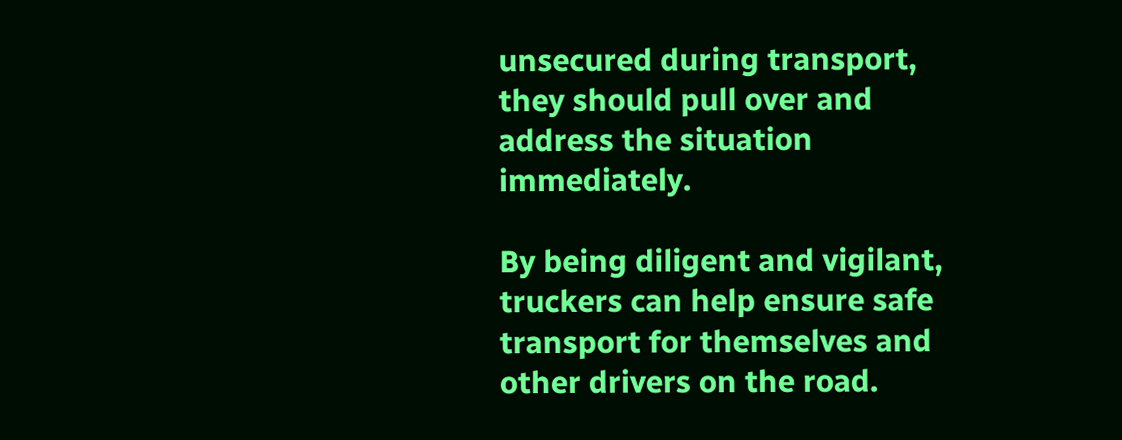unsecured during transport, they should pull over and address the situation immediately.

By being diligent and vigilant, truckers can help ensure safe transport for themselves and other drivers on the road.